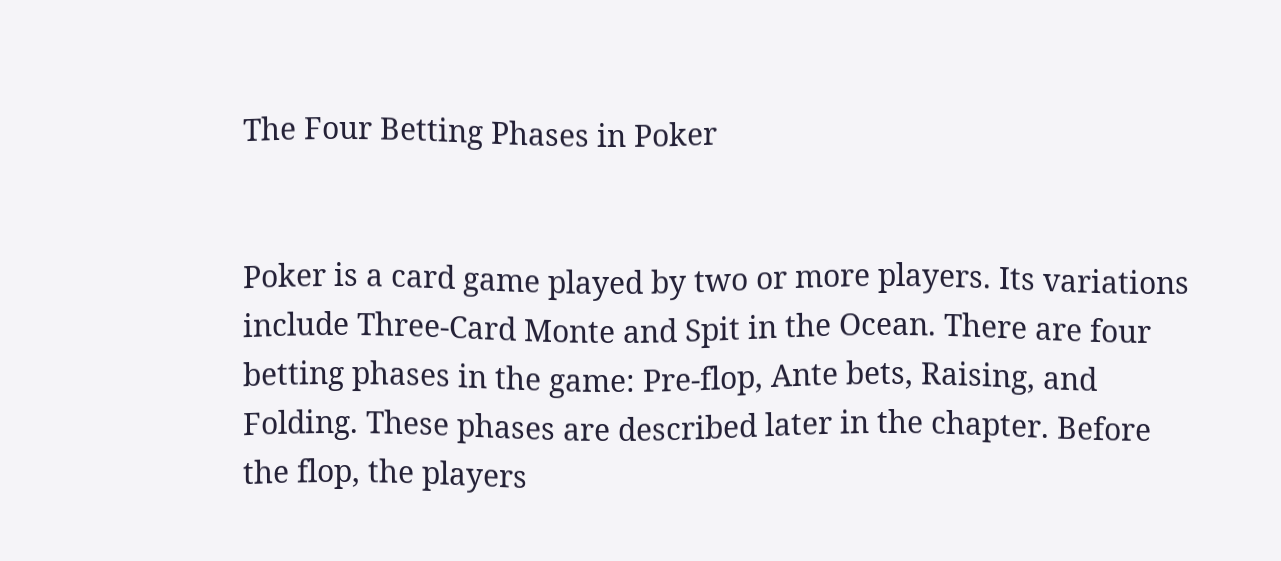The Four Betting Phases in Poker


Poker is a card game played by two or more players. Its variations include Three-Card Monte and Spit in the Ocean. There are four betting phases in the game: Pre-flop, Ante bets, Raising, and Folding. These phases are described later in the chapter. Before the flop, the players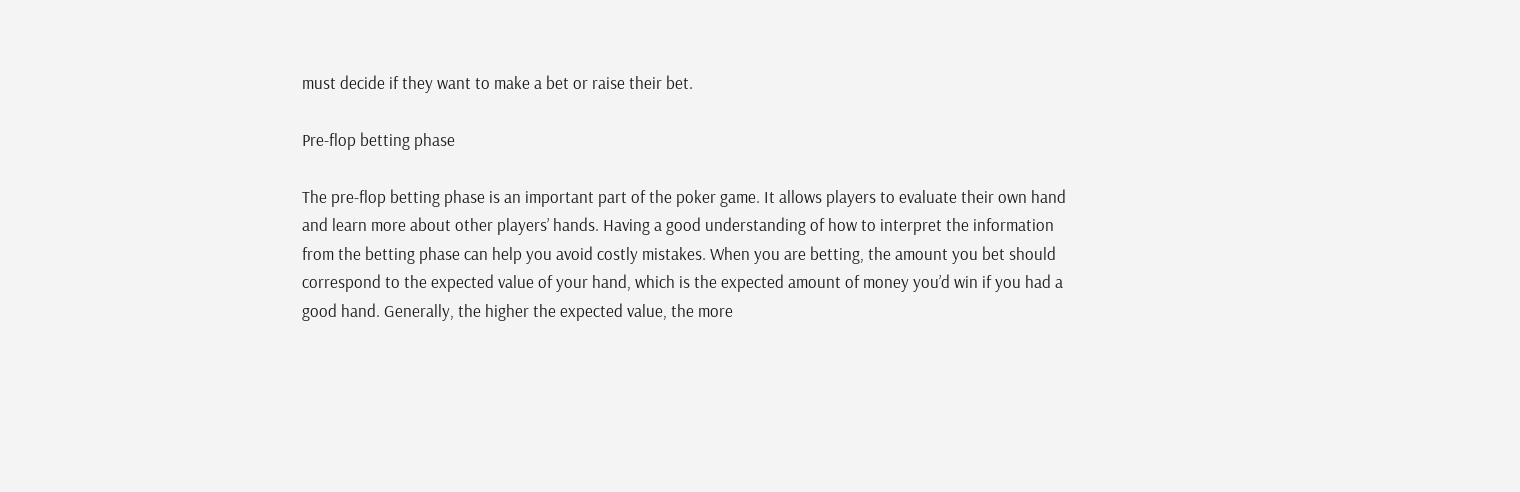must decide if they want to make a bet or raise their bet.

Pre-flop betting phase

The pre-flop betting phase is an important part of the poker game. It allows players to evaluate their own hand and learn more about other players’ hands. Having a good understanding of how to interpret the information from the betting phase can help you avoid costly mistakes. When you are betting, the amount you bet should correspond to the expected value of your hand, which is the expected amount of money you’d win if you had a good hand. Generally, the higher the expected value, the more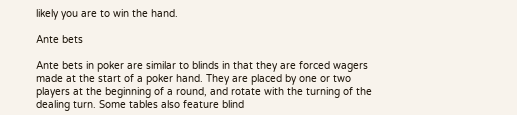likely you are to win the hand.

Ante bets

Ante bets in poker are similar to blinds in that they are forced wagers made at the start of a poker hand. They are placed by one or two players at the beginning of a round, and rotate with the turning of the dealing turn. Some tables also feature blind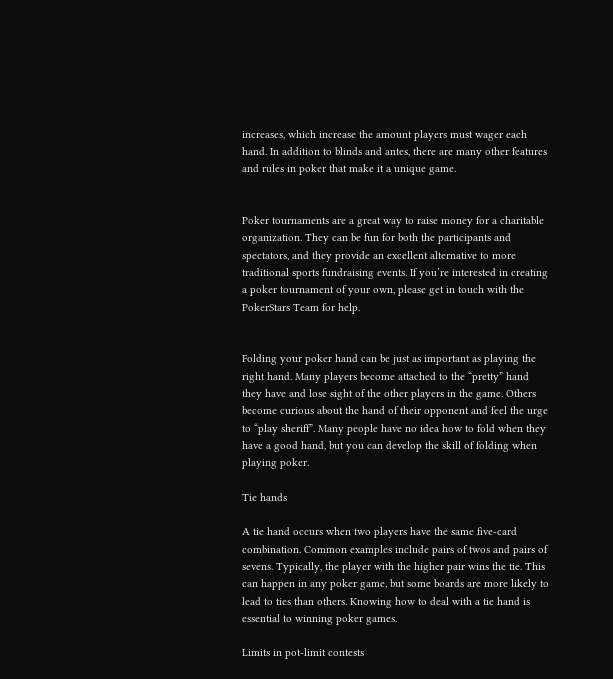increases, which increase the amount players must wager each hand. In addition to blinds and antes, there are many other features and rules in poker that make it a unique game.


Poker tournaments are a great way to raise money for a charitable organization. They can be fun for both the participants and spectators, and they provide an excellent alternative to more traditional sports fundraising events. If you’re interested in creating a poker tournament of your own, please get in touch with the PokerStars Team for help.


Folding your poker hand can be just as important as playing the right hand. Many players become attached to the “pretty” hand they have and lose sight of the other players in the game. Others become curious about the hand of their opponent and feel the urge to “play sheriff”. Many people have no idea how to fold when they have a good hand, but you can develop the skill of folding when playing poker.

Tie hands

A tie hand occurs when two players have the same five-card combination. Common examples include pairs of twos and pairs of sevens. Typically, the player with the higher pair wins the tie. This can happen in any poker game, but some boards are more likely to lead to ties than others. Knowing how to deal with a tie hand is essential to winning poker games.

Limits in pot-limit contests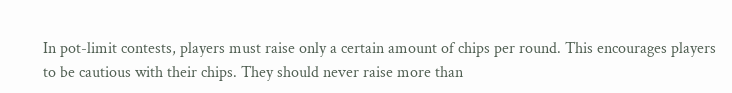In pot-limit contests, players must raise only a certain amount of chips per round. This encourages players to be cautious with their chips. They should never raise more than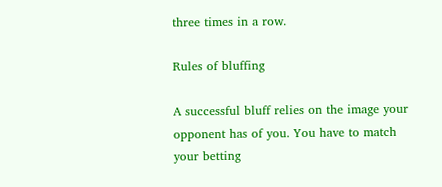three times in a row.

Rules of bluffing

A successful bluff relies on the image your opponent has of you. You have to match your betting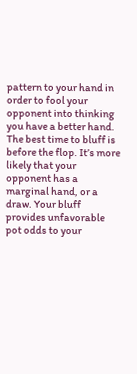pattern to your hand in order to fool your opponent into thinking you have a better hand. The best time to bluff is before the flop. It’s more likely that your opponent has a marginal hand, or a draw. Your bluff provides unfavorable pot odds to your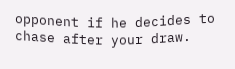opponent if he decides to chase after your draw.